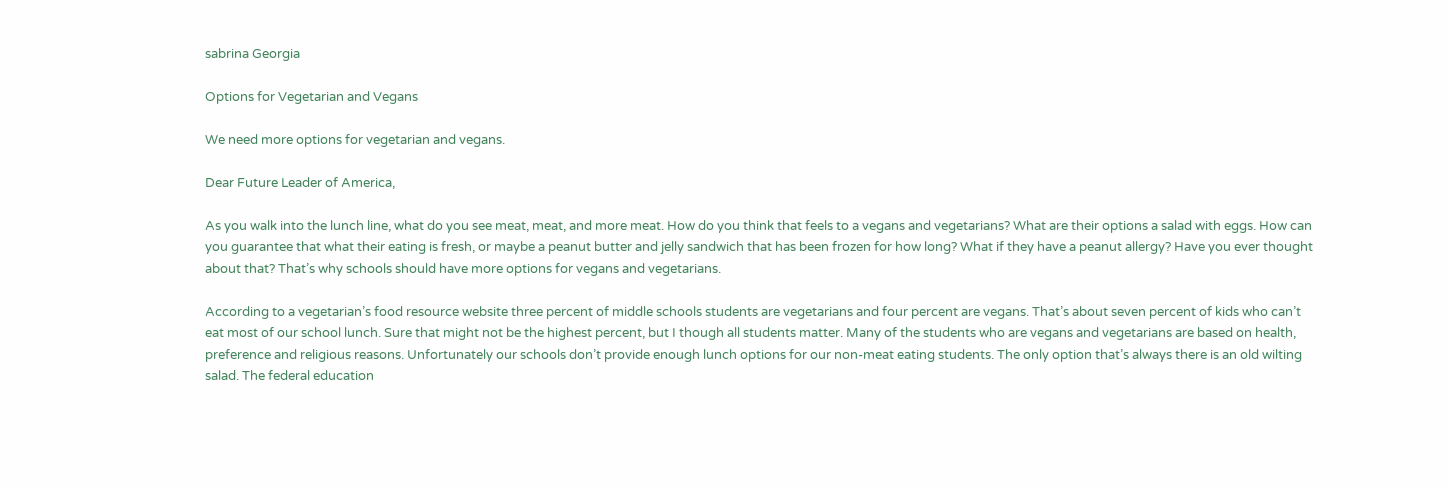sabrina Georgia

Options for Vegetarian and Vegans

We need more options for vegetarian and vegans.

Dear Future Leader of America,

As you walk into the lunch line, what do you see meat, meat, and more meat. How do you think that feels to a vegans and vegetarians? What are their options a salad with eggs. How can you guarantee that what their eating is fresh, or maybe a peanut butter and jelly sandwich that has been frozen for how long? What if they have a peanut allergy? Have you ever thought about that? That’s why schools should have more options for vegans and vegetarians.

According to a vegetarian’s food resource website three percent of middle schools students are vegetarians and four percent are vegans. That’s about seven percent of kids who can’t eat most of our school lunch. Sure that might not be the highest percent, but I though all students matter. Many of the students who are vegans and vegetarians are based on health, preference and religious reasons. Unfortunately our schools don’t provide enough lunch options for our non-meat eating students. The only option that’s always there is an old wilting salad. The federal education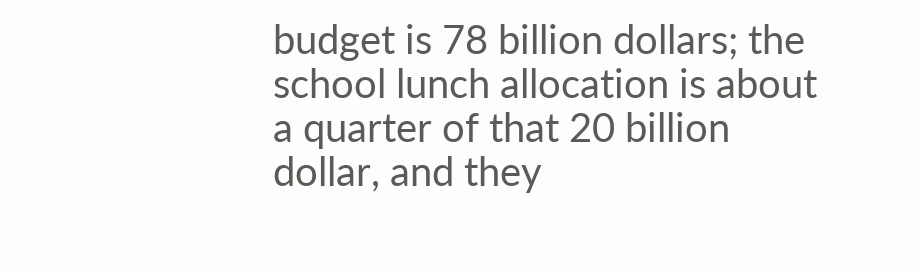budget is 78 billion dollars; the school lunch allocation is about a quarter of that 20 billion dollar, and they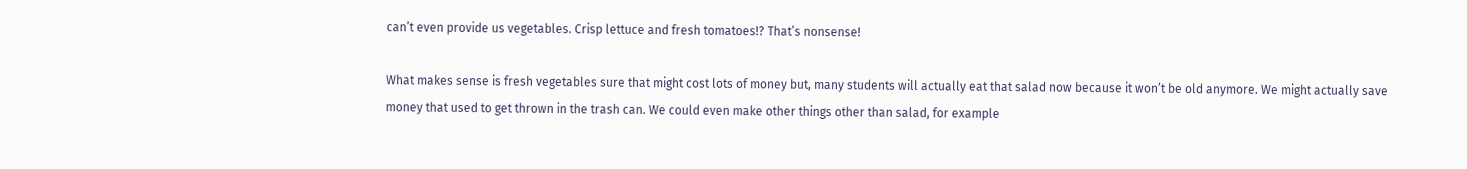can’t even provide us vegetables. Crisp lettuce and fresh tomatoes!? That’s nonsense!

What makes sense is fresh vegetables sure that might cost lots of money but, many students will actually eat that salad now because it won’t be old anymore. We might actually save money that used to get thrown in the trash can. We could even make other things other than salad, for example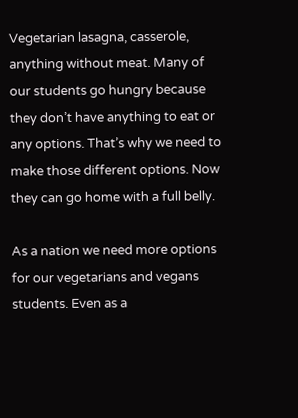Vegetarian lasagna, casserole, anything without meat. Many of our students go hungry because they don’t have anything to eat or any options. That’s why we need to make those different options. Now they can go home with a full belly.

As a nation we need more options for our vegetarians and vegans students. Even as a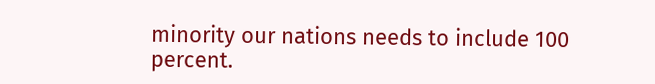minority our nations needs to include 100 percent.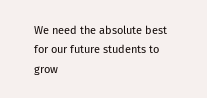We need the absolute best for our future students to grow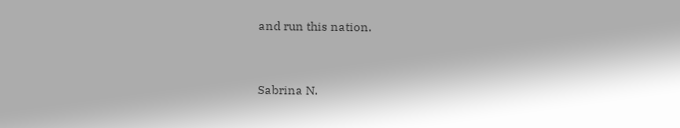and run this nation.


Sabrina N.